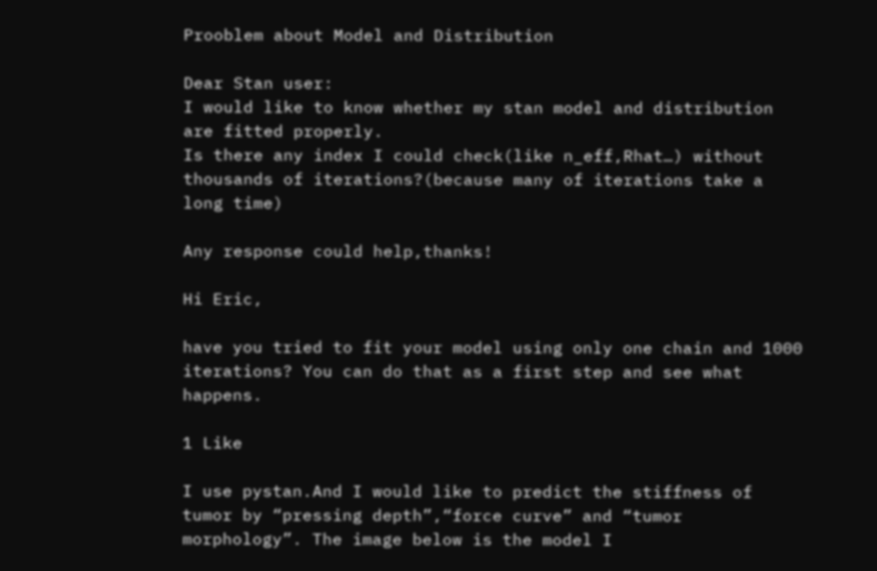Prooblem about Model and Distribution

Dear Stan user:
I would like to know whether my stan model and distribution are fitted properly.
Is there any index I could check(like n_eff,Rhat…) without thousands of iterations?(because many of iterations take a long time)

Any response could help,thanks!

Hi Eric,

have you tried to fit your model using only one chain and 1000 iterations? You can do that as a first step and see what happens.

1 Like

I use pystan.And I would like to predict the stiffness of tumor by “pressing depth”,“force curve” and “tumor morphology”. The image below is the model I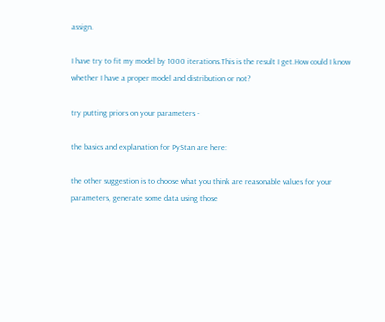assign.

I have try to fit my model by 1000 iterations.This is the result I get.How could I know whether I have a proper model and distribution or not?

try putting priors on your parameters -

the basics and explanation for PyStan are here:

the other suggestion is to choose what you think are reasonable values for your parameters, generate some data using those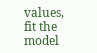values, fit the model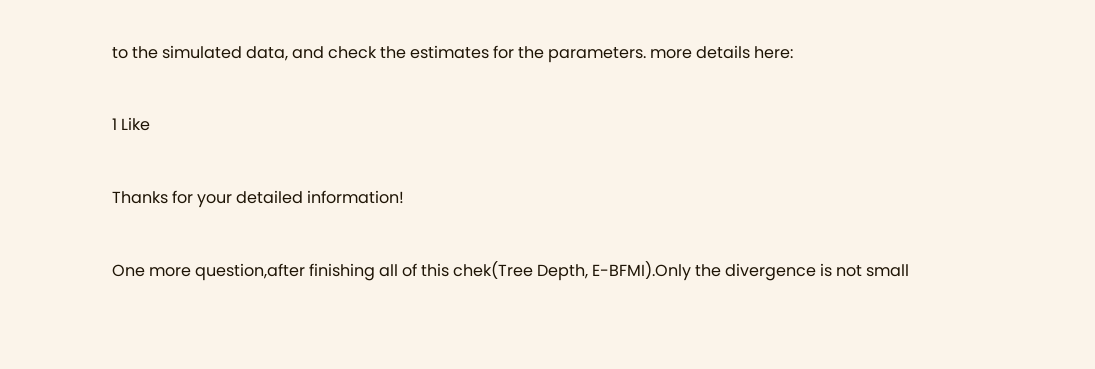to the simulated data, and check the estimates for the parameters. more details here:

1 Like

Thanks for your detailed information!

One more question,after finishing all of this chek(Tree Depth, E-BFMI).Only the divergence is not small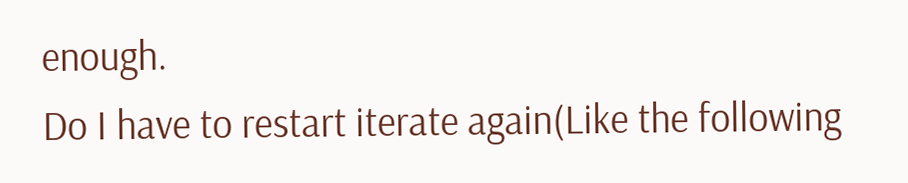enough.
Do I have to restart iterate again(Like the following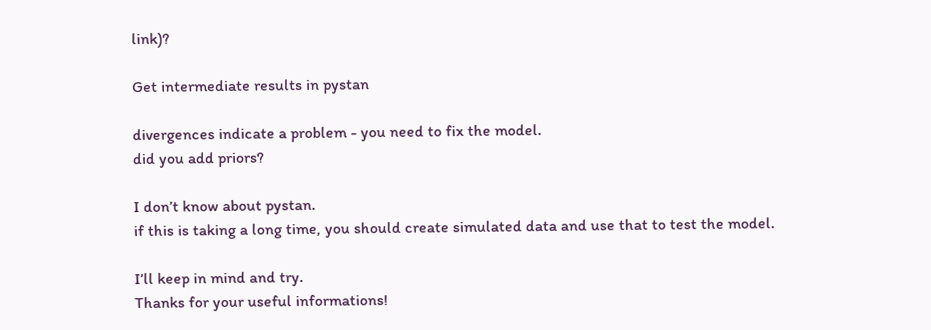link)?

Get intermediate results in pystan

divergences indicate a problem - you need to fix the model.
did you add priors?

I don’t know about pystan.
if this is taking a long time, you should create simulated data and use that to test the model.

I’ll keep in mind and try.
Thanks for your useful informations!